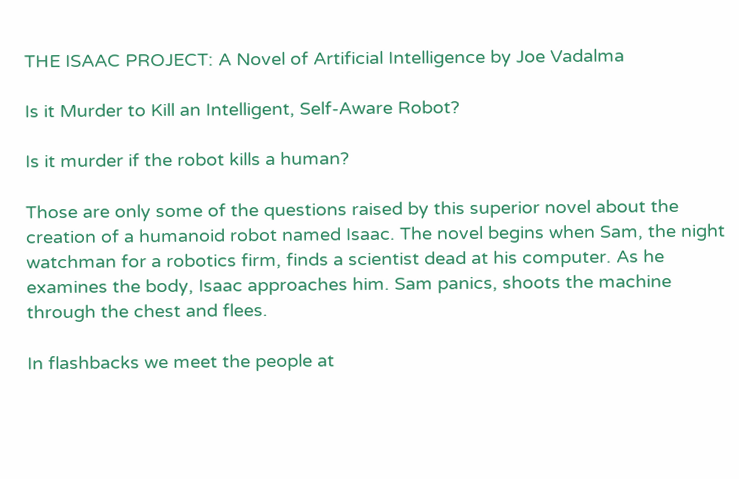THE ISAAC PROJECT: A Novel of Artificial Intelligence by Joe Vadalma

Is it Murder to Kill an Intelligent, Self-Aware Robot?

Is it murder if the robot kills a human?

Those are only some of the questions raised by this superior novel about the creation of a humanoid robot named Isaac. The novel begins when Sam, the night watchman for a robotics firm, finds a scientist dead at his computer. As he examines the body, Isaac approaches him. Sam panics, shoots the machine through the chest and flees.

In flashbacks we meet the people at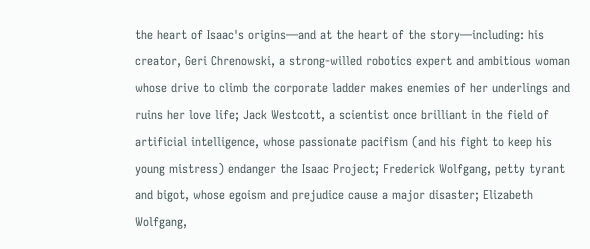the heart of Isaac's origins—and at the heart of the story—including: his creator, Geri Chrenowski, a strong-willed robotics expert and ambitious woman whose drive to climb the corporate ladder makes enemies of her underlings and ruins her love life; Jack Westcott, a scientist once brilliant in the field of artificial intelligence, whose passionate pacifism (and his fight to keep his young mistress) endanger the Isaac Project; Frederick Wolfgang, petty tyrant and bigot, whose egoism and prejudice cause a major disaster; Elizabeth Wolfgang,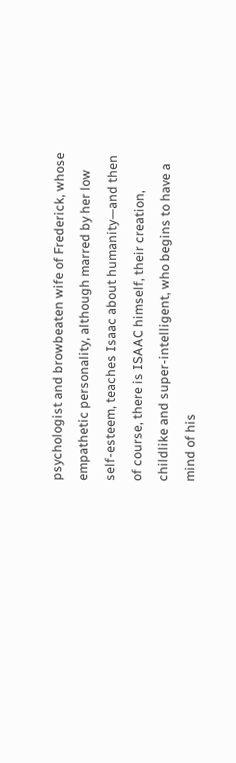psychologist and browbeaten wife of Frederick, whose empathetic personality, although marred by her low self-esteem, teaches Isaac about humanity—and then of course, there is ISAAC himself, their creation, childlike and super-intelligent, who begins to have a mind of his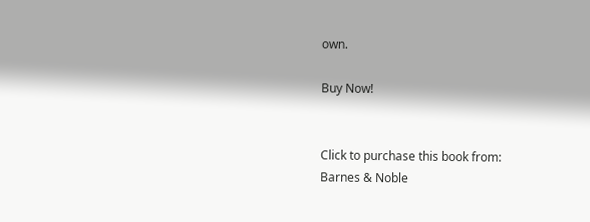own.

Buy Now!


Click to purchase this book from:
Barnes & Noble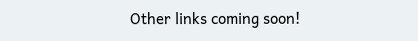Other links coming soon!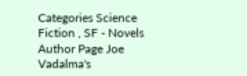Categories Science Fiction , SF - Novels
Author Page Joe Vadalma's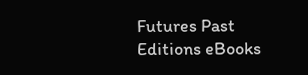Futures Past Editions eBooks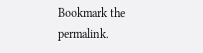Bookmark the permalink.